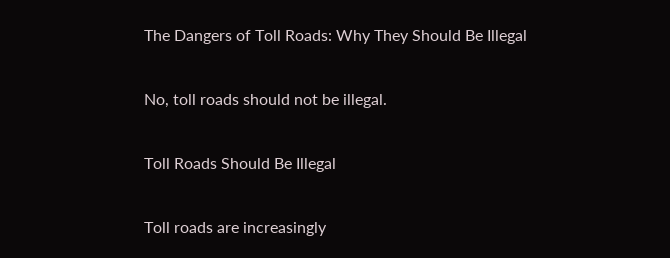The Dangers of Toll Roads: Why They Should Be Illegal

No, toll roads should not be illegal.

Toll Roads Should Be Illegal

Toll roads are increasingly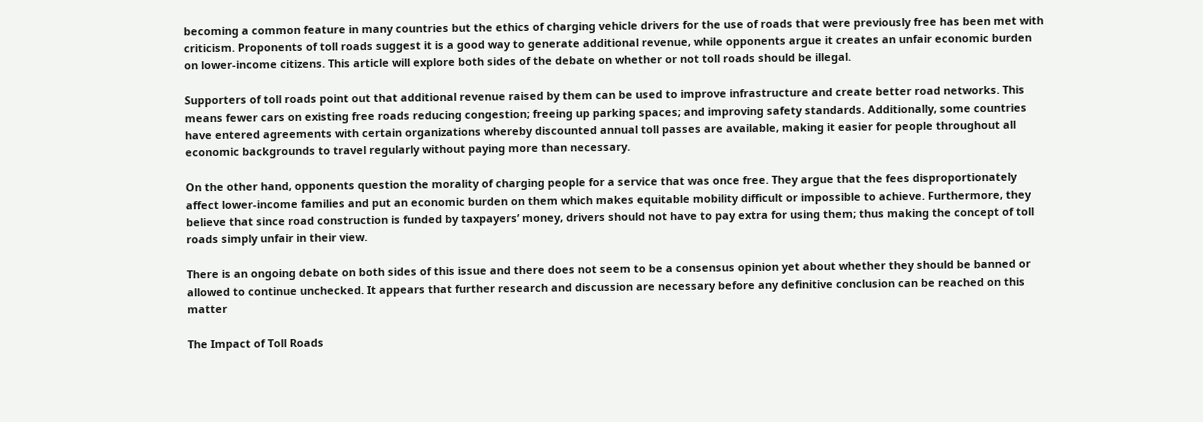becoming a common feature in many countries but the ethics of charging vehicle drivers for the use of roads that were previously free has been met with criticism. Proponents of toll roads suggest it is a good way to generate additional revenue, while opponents argue it creates an unfair economic burden on lower-income citizens. This article will explore both sides of the debate on whether or not toll roads should be illegal.

Supporters of toll roads point out that additional revenue raised by them can be used to improve infrastructure and create better road networks. This means fewer cars on existing free roads reducing congestion; freeing up parking spaces; and improving safety standards. Additionally, some countries have entered agreements with certain organizations whereby discounted annual toll passes are available, making it easier for people throughout all economic backgrounds to travel regularly without paying more than necessary.

On the other hand, opponents question the morality of charging people for a service that was once free. They argue that the fees disproportionately affect lower-income families and put an economic burden on them which makes equitable mobility difficult or impossible to achieve. Furthermore, they believe that since road construction is funded by taxpayers’ money, drivers should not have to pay extra for using them; thus making the concept of toll roads simply unfair in their view.

There is an ongoing debate on both sides of this issue and there does not seem to be a consensus opinion yet about whether they should be banned or allowed to continue unchecked. It appears that further research and discussion are necessary before any definitive conclusion can be reached on this matter

The Impact of Toll Roads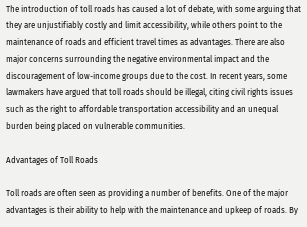The introduction of toll roads has caused a lot of debate, with some arguing that they are unjustifiably costly and limit accessibility, while others point to the maintenance of roads and efficient travel times as advantages. There are also major concerns surrounding the negative environmental impact and the discouragement of low-income groups due to the cost. In recent years, some lawmakers have argued that toll roads should be illegal, citing civil rights issues such as the right to affordable transportation accessibility and an unequal burden being placed on vulnerable communities.

Advantages of Toll Roads

Toll roads are often seen as providing a number of benefits. One of the major advantages is their ability to help with the maintenance and upkeep of roads. By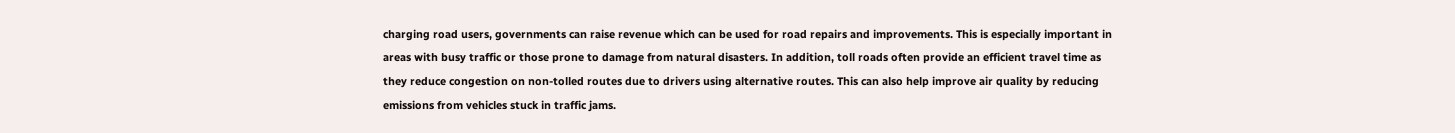charging road users, governments can raise revenue which can be used for road repairs and improvements. This is especially important in areas with busy traffic or those prone to damage from natural disasters. In addition, toll roads often provide an efficient travel time as they reduce congestion on non-tolled routes due to drivers using alternative routes. This can also help improve air quality by reducing emissions from vehicles stuck in traffic jams.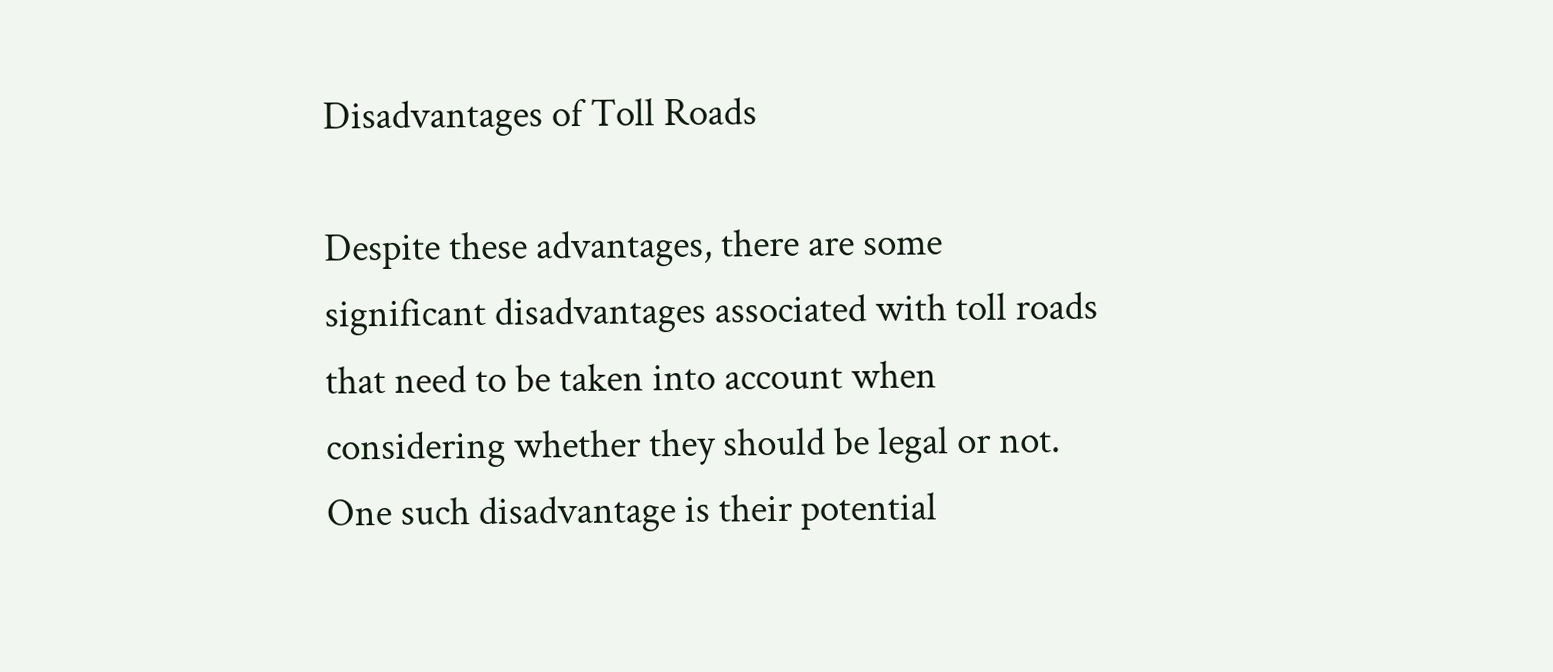Disadvantages of Toll Roads

Despite these advantages, there are some significant disadvantages associated with toll roads that need to be taken into account when considering whether they should be legal or not. One such disadvantage is their potential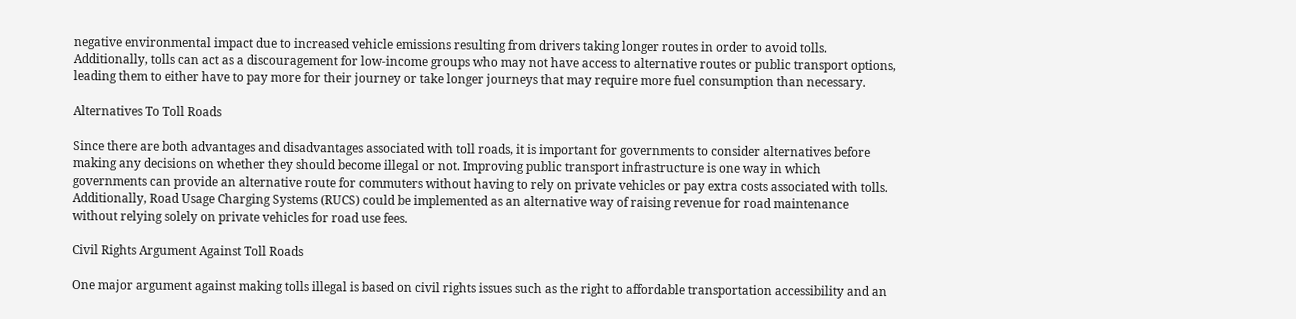negative environmental impact due to increased vehicle emissions resulting from drivers taking longer routes in order to avoid tolls. Additionally, tolls can act as a discouragement for low-income groups who may not have access to alternative routes or public transport options, leading them to either have to pay more for their journey or take longer journeys that may require more fuel consumption than necessary.

Alternatives To Toll Roads

Since there are both advantages and disadvantages associated with toll roads, it is important for governments to consider alternatives before making any decisions on whether they should become illegal or not. Improving public transport infrastructure is one way in which governments can provide an alternative route for commuters without having to rely on private vehicles or pay extra costs associated with tolls. Additionally, Road Usage Charging Systems (RUCS) could be implemented as an alternative way of raising revenue for road maintenance without relying solely on private vehicles for road use fees.

Civil Rights Argument Against Toll Roads

One major argument against making tolls illegal is based on civil rights issues such as the right to affordable transportation accessibility and an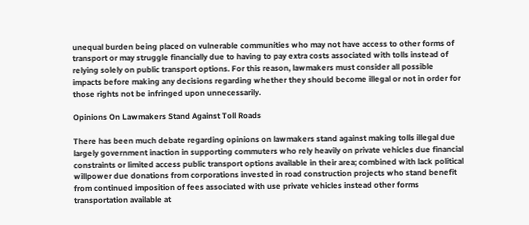unequal burden being placed on vulnerable communities who may not have access to other forms of transport or may struggle financially due to having to pay extra costs associated with tolls instead of relying solely on public transport options. For this reason, lawmakers must consider all possible impacts before making any decisions regarding whether they should become illegal or not in order for those rights not be infringed upon unnecessarily.

Opinions On Lawmakers Stand Against Toll Roads

There has been much debate regarding opinions on lawmakers stand against making tolls illegal due largely government inaction in supporting commuters who rely heavily on private vehicles due financial constraints or limited access public transport options available in their area; combined with lack political willpower due donations from corporations invested in road construction projects who stand benefit from continued imposition of fees associated with use private vehicles instead other forms transportation available at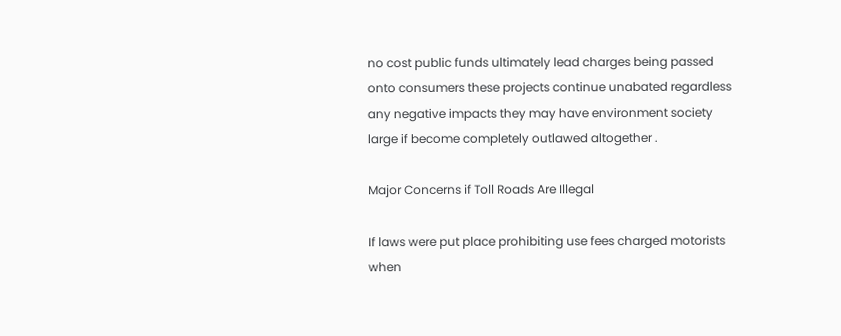no cost public funds ultimately lead charges being passed onto consumers these projects continue unabated regardless any negative impacts they may have environment society large if become completely outlawed altogether .

Major Concerns if Toll Roads Are Illegal

If laws were put place prohibiting use fees charged motorists when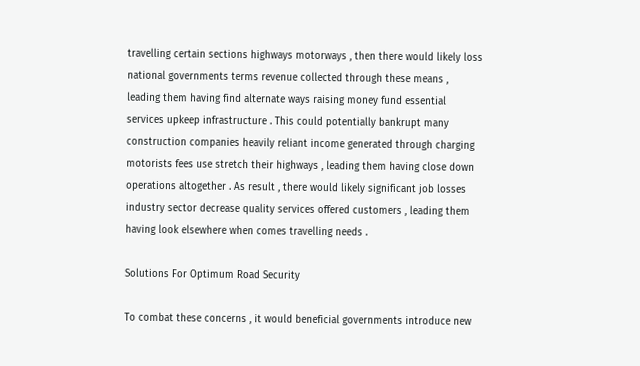travelling certain sections highways motorways , then there would likely loss national governments terms revenue collected through these means , leading them having find alternate ways raising money fund essential services upkeep infrastructure . This could potentially bankrupt many construction companies heavily reliant income generated through charging motorists fees use stretch their highways , leading them having close down operations altogether . As result , there would likely significant job losses industry sector decrease quality services offered customers , leading them having look elsewhere when comes travelling needs .

Solutions For Optimum Road Security

To combat these concerns , it would beneficial governments introduce new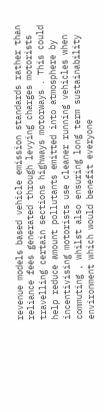revenue models based vehicle emission standards rather than reliance fees generated through levying charges motorists travelling certain sections highways motorways . This could help reduce amount pollutants emitted into atmosphere by incentivising motorists use cleaner running vehicles when commuting , whilst also ensuring long term sustainability environment which would benefit everyone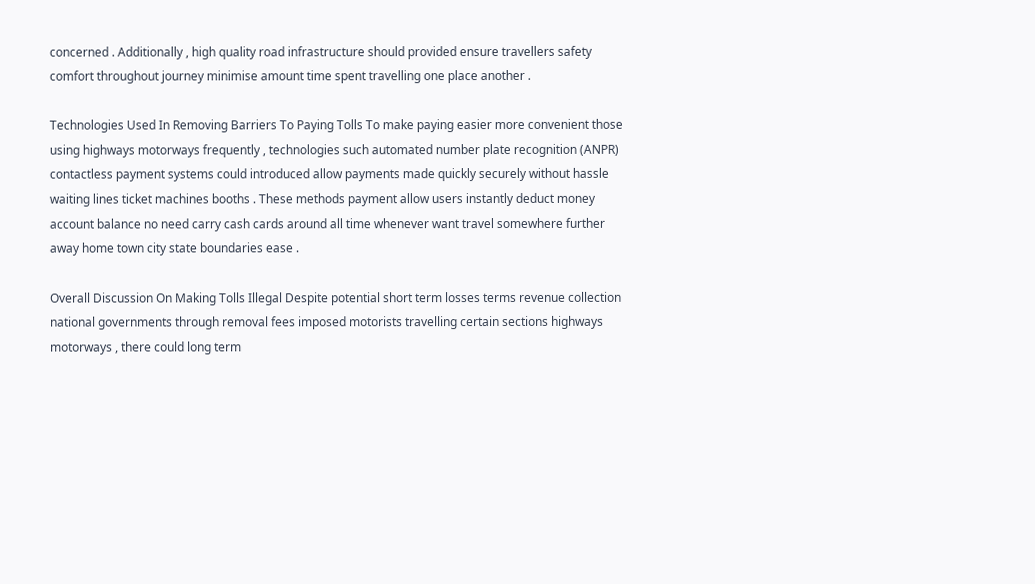concerned . Additionally , high quality road infrastructure should provided ensure travellers safety comfort throughout journey minimise amount time spent travelling one place another .

Technologies Used In Removing Barriers To Paying Tolls To make paying easier more convenient those using highways motorways frequently , technologies such automated number plate recognition (ANPR) contactless payment systems could introduced allow payments made quickly securely without hassle waiting lines ticket machines booths . These methods payment allow users instantly deduct money account balance no need carry cash cards around all time whenever want travel somewhere further away home town city state boundaries ease .

Overall Discussion On Making Tolls Illegal Despite potential short term losses terms revenue collection national governments through removal fees imposed motorists travelling certain sections highways motorways , there could long term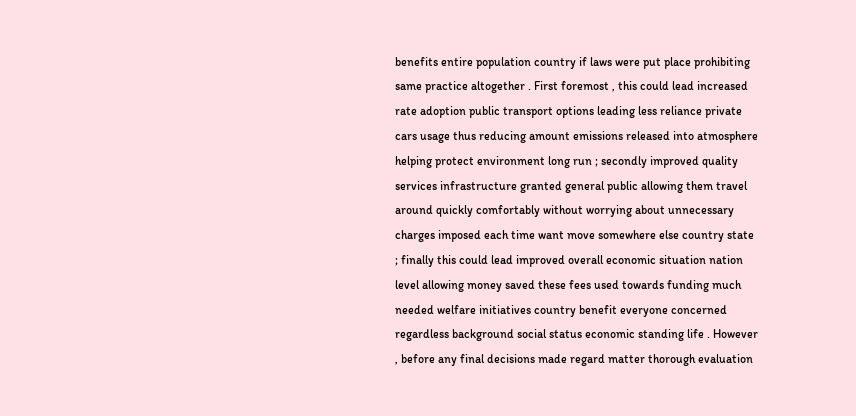benefits entire population country if laws were put place prohibiting same practice altogether . First foremost , this could lead increased rate adoption public transport options leading less reliance private cars usage thus reducing amount emissions released into atmosphere helping protect environment long run ; secondly improved quality services infrastructure granted general public allowing them travel around quickly comfortably without worrying about unnecessary charges imposed each time want move somewhere else country state ; finally this could lead improved overall economic situation nation level allowing money saved these fees used towards funding much needed welfare initiatives country benefit everyone concerned regardless background social status economic standing life . However , before any final decisions made regard matter thorough evaluation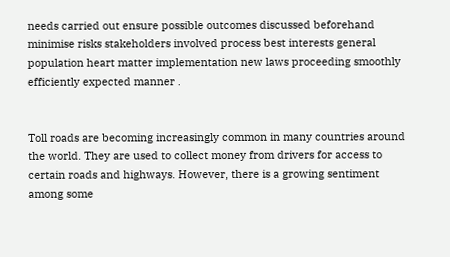needs carried out ensure possible outcomes discussed beforehand minimise risks stakeholders involved process best interests general population heart matter implementation new laws proceeding smoothly efficiently expected manner .


Toll roads are becoming increasingly common in many countries around the world. They are used to collect money from drivers for access to certain roads and highways. However, there is a growing sentiment among some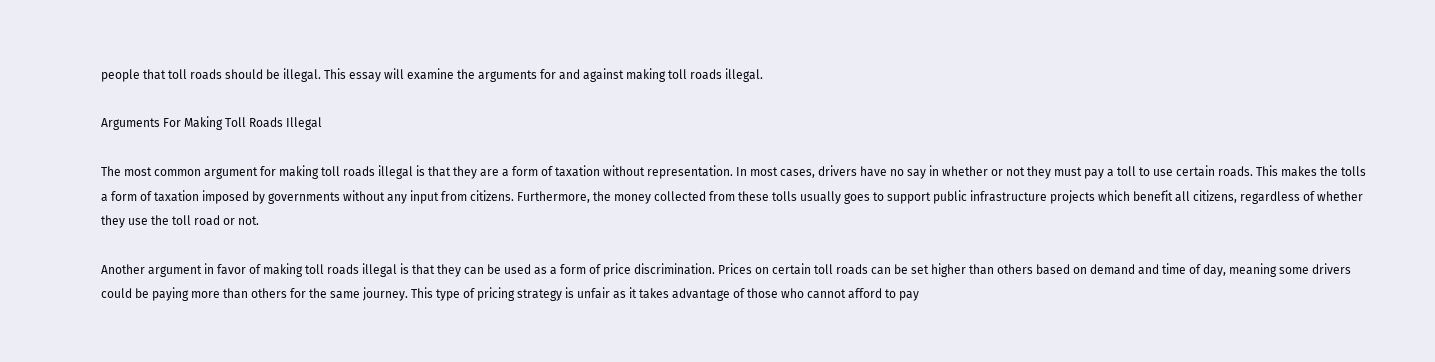people that toll roads should be illegal. This essay will examine the arguments for and against making toll roads illegal.

Arguments For Making Toll Roads Illegal

The most common argument for making toll roads illegal is that they are a form of taxation without representation. In most cases, drivers have no say in whether or not they must pay a toll to use certain roads. This makes the tolls a form of taxation imposed by governments without any input from citizens. Furthermore, the money collected from these tolls usually goes to support public infrastructure projects which benefit all citizens, regardless of whether they use the toll road or not.

Another argument in favor of making toll roads illegal is that they can be used as a form of price discrimination. Prices on certain toll roads can be set higher than others based on demand and time of day, meaning some drivers could be paying more than others for the same journey. This type of pricing strategy is unfair as it takes advantage of those who cannot afford to pay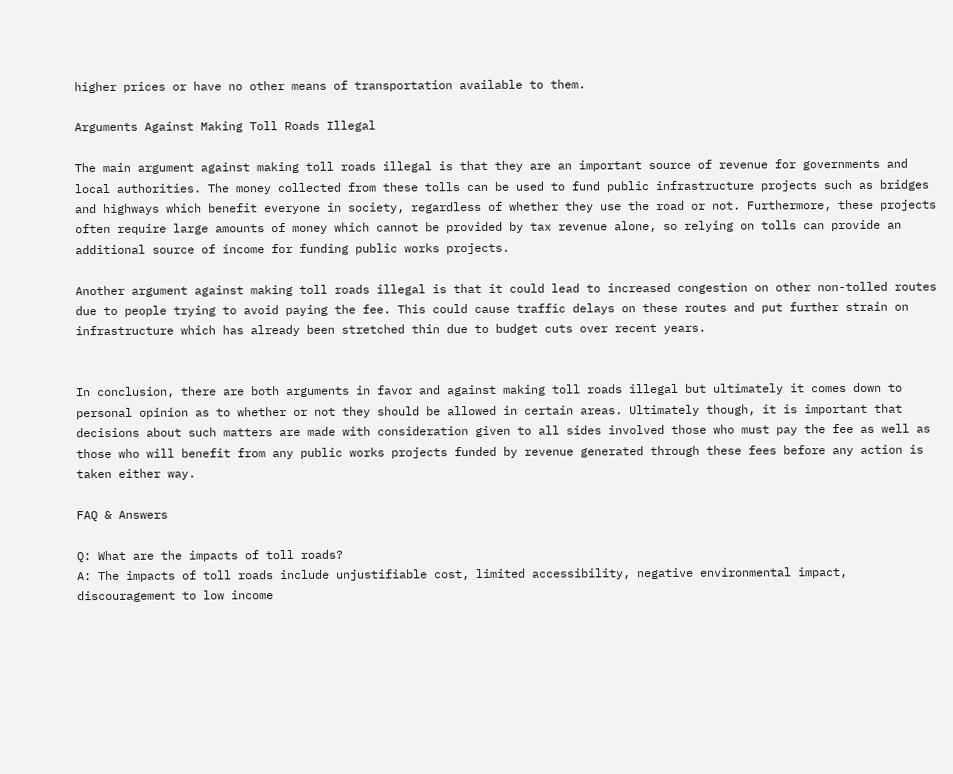higher prices or have no other means of transportation available to them.

Arguments Against Making Toll Roads Illegal

The main argument against making toll roads illegal is that they are an important source of revenue for governments and local authorities. The money collected from these tolls can be used to fund public infrastructure projects such as bridges and highways which benefit everyone in society, regardless of whether they use the road or not. Furthermore, these projects often require large amounts of money which cannot be provided by tax revenue alone, so relying on tolls can provide an additional source of income for funding public works projects.

Another argument against making toll roads illegal is that it could lead to increased congestion on other non-tolled routes due to people trying to avoid paying the fee. This could cause traffic delays on these routes and put further strain on infrastructure which has already been stretched thin due to budget cuts over recent years.


In conclusion, there are both arguments in favor and against making toll roads illegal but ultimately it comes down to personal opinion as to whether or not they should be allowed in certain areas. Ultimately though, it is important that decisions about such matters are made with consideration given to all sides involved those who must pay the fee as well as those who will benefit from any public works projects funded by revenue generated through these fees before any action is taken either way.

FAQ & Answers

Q: What are the impacts of toll roads?
A: The impacts of toll roads include unjustifiable cost, limited accessibility, negative environmental impact, discouragement to low income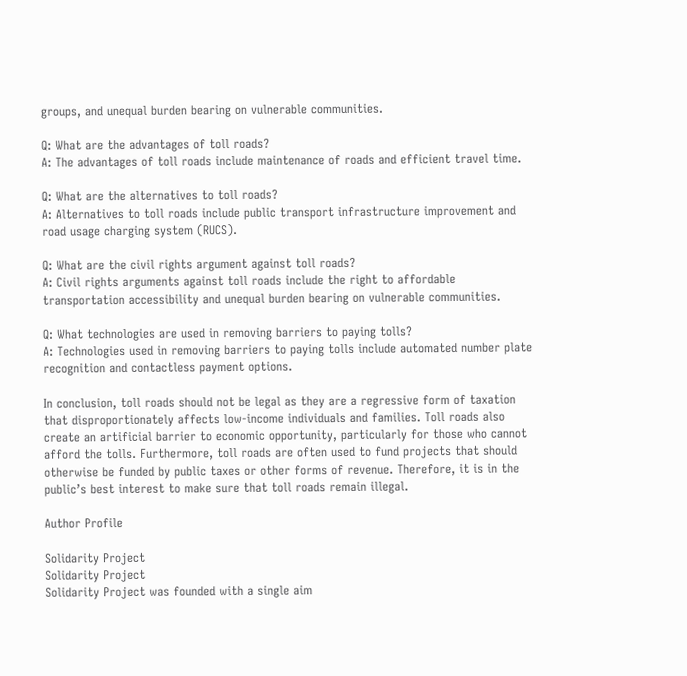groups, and unequal burden bearing on vulnerable communities.

Q: What are the advantages of toll roads?
A: The advantages of toll roads include maintenance of roads and efficient travel time.

Q: What are the alternatives to toll roads?
A: Alternatives to toll roads include public transport infrastructure improvement and road usage charging system (RUCS).

Q: What are the civil rights argument against toll roads?
A: Civil rights arguments against toll roads include the right to affordable transportation accessibility and unequal burden bearing on vulnerable communities.

Q: What technologies are used in removing barriers to paying tolls?
A: Technologies used in removing barriers to paying tolls include automated number plate recognition and contactless payment options.

In conclusion, toll roads should not be legal as they are a regressive form of taxation that disproportionately affects low-income individuals and families. Toll roads also create an artificial barrier to economic opportunity, particularly for those who cannot afford the tolls. Furthermore, toll roads are often used to fund projects that should otherwise be funded by public taxes or other forms of revenue. Therefore, it is in the public’s best interest to make sure that toll roads remain illegal.

Author Profile

Solidarity Project
Solidarity Project
Solidarity Project was founded with a single aim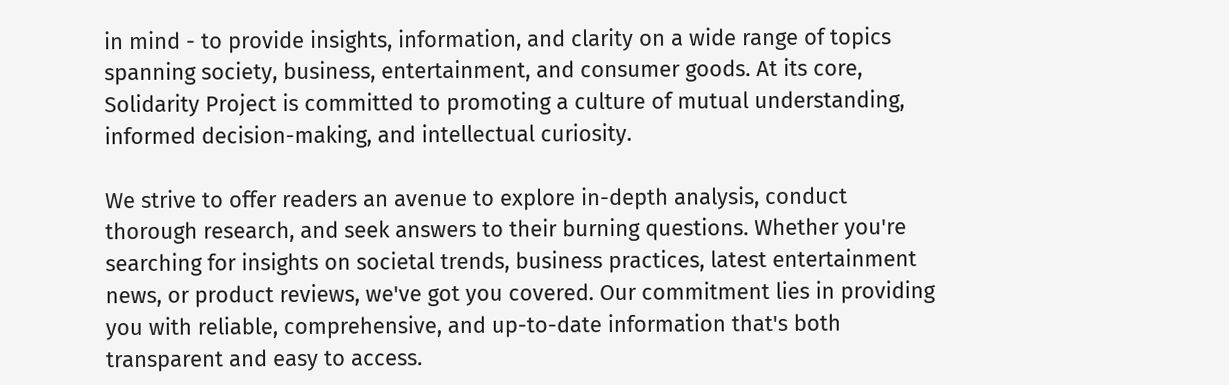in mind - to provide insights, information, and clarity on a wide range of topics spanning society, business, entertainment, and consumer goods. At its core, Solidarity Project is committed to promoting a culture of mutual understanding, informed decision-making, and intellectual curiosity.

We strive to offer readers an avenue to explore in-depth analysis, conduct thorough research, and seek answers to their burning questions. Whether you're searching for insights on societal trends, business practices, latest entertainment news, or product reviews, we've got you covered. Our commitment lies in providing you with reliable, comprehensive, and up-to-date information that's both transparent and easy to access.